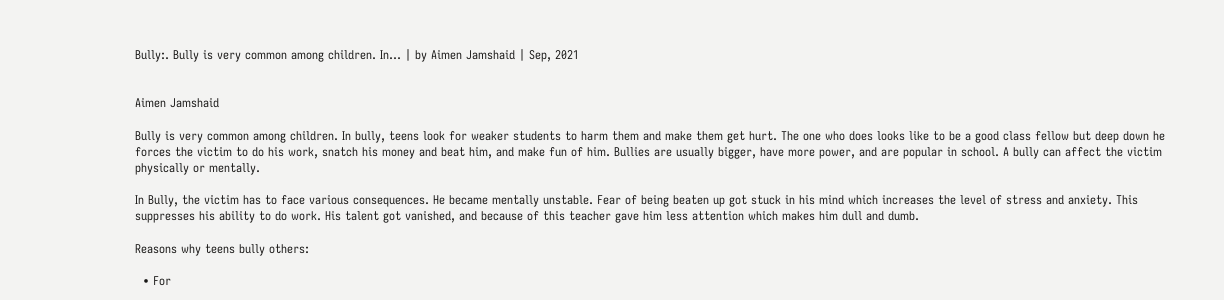Bully:. Bully is very common among children. In… | by Aimen Jamshaid | Sep, 2021


Aimen Jamshaid

Bully is very common among children. In bully, teens look for weaker students to harm them and make them get hurt. The one who does looks like to be a good class fellow but deep down he forces the victim to do his work, snatch his money and beat him, and make fun of him. Bullies are usually bigger, have more power, and are popular in school. A bully can affect the victim physically or mentally.

In Bully, the victim has to face various consequences. He became mentally unstable. Fear of being beaten up got stuck in his mind which increases the level of stress and anxiety. This suppresses his ability to do work. His talent got vanished, and because of this teacher gave him less attention which makes him dull and dumb.

Reasons why teens bully others:

  • For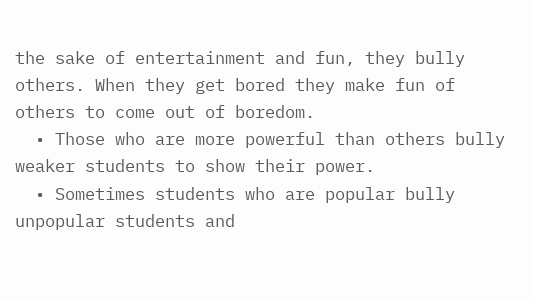the sake of entertainment and fun, they bully others. When they get bored they make fun of others to come out of boredom.
  • Those who are more powerful than others bully weaker students to show their power.
  • Sometimes students who are popular bully unpopular students and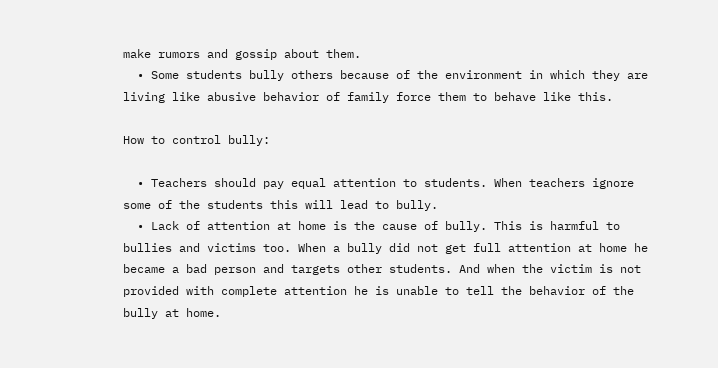make rumors and gossip about them.
  • Some students bully others because of the environment in which they are living like abusive behavior of family force them to behave like this.

How to control bully:

  • Teachers should pay equal attention to students. When teachers ignore some of the students this will lead to bully.
  • Lack of attention at home is the cause of bully. This is harmful to bullies and victims too. When a bully did not get full attention at home he became a bad person and targets other students. And when the victim is not provided with complete attention he is unable to tell the behavior of the bully at home.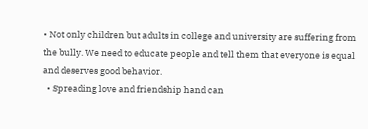• Not only children but adults in college and university are suffering from the bully. We need to educate people and tell them that everyone is equal and deserves good behavior.
  • Spreading love and friendship hand can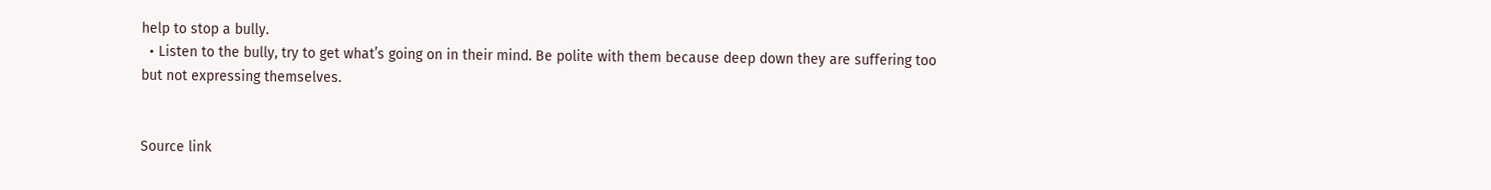help to stop a bully.
  • Listen to the bully, try to get what’s going on in their mind. Be polite with them because deep down they are suffering too but not expressing themselves.


Source link